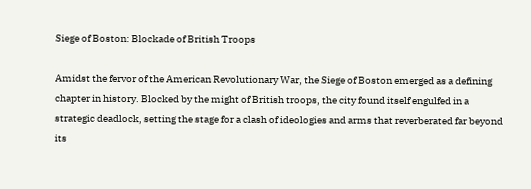Siege of Boston: Blockade of British Troops

Amidst the fervor of the American Revolutionary War, the Siege of Boston emerged as a defining chapter in history. Blocked by the might of British troops, the city found itself engulfed in a strategic deadlock, setting the stage for a clash of ideologies and arms that reverberated far beyond its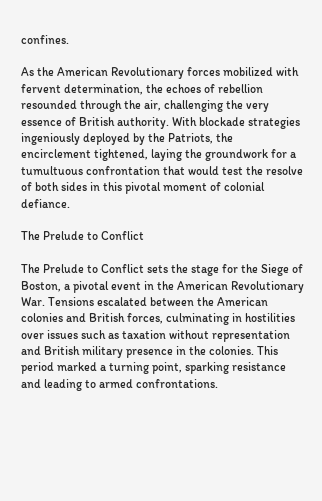confines.

As the American Revolutionary forces mobilized with fervent determination, the echoes of rebellion resounded through the air, challenging the very essence of British authority. With blockade strategies ingeniously deployed by the Patriots, the encirclement tightened, laying the groundwork for a tumultuous confrontation that would test the resolve of both sides in this pivotal moment of colonial defiance.

The Prelude to Conflict

The Prelude to Conflict sets the stage for the Siege of Boston, a pivotal event in the American Revolutionary War. Tensions escalated between the American colonies and British forces, culminating in hostilities over issues such as taxation without representation and British military presence in the colonies. This period marked a turning point, sparking resistance and leading to armed confrontations.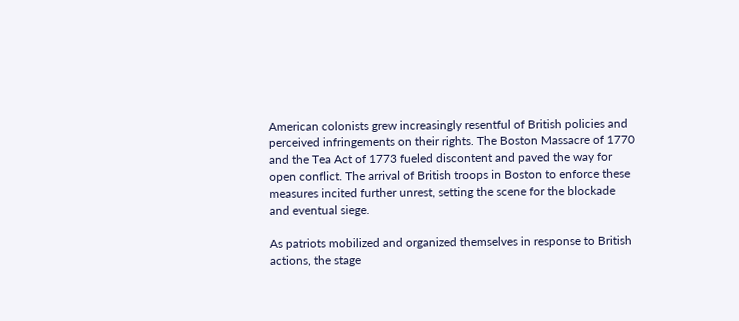American colonists grew increasingly resentful of British policies and perceived infringements on their rights. The Boston Massacre of 1770 and the Tea Act of 1773 fueled discontent and paved the way for open conflict. The arrival of British troops in Boston to enforce these measures incited further unrest, setting the scene for the blockade and eventual siege.

As patriots mobilized and organized themselves in response to British actions, the stage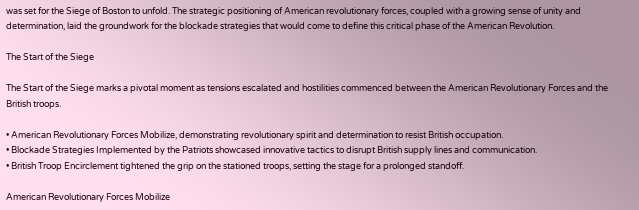was set for the Siege of Boston to unfold. The strategic positioning of American revolutionary forces, coupled with a growing sense of unity and determination, laid the groundwork for the blockade strategies that would come to define this critical phase of the American Revolution.

The Start of the Siege

The Start of the Siege marks a pivotal moment as tensions escalated and hostilities commenced between the American Revolutionary Forces and the British troops.

• American Revolutionary Forces Mobilize, demonstrating revolutionary spirit and determination to resist British occupation.
• Blockade Strategies Implemented by the Patriots showcased innovative tactics to disrupt British supply lines and communication.
• British Troop Encirclement tightened the grip on the stationed troops, setting the stage for a prolonged standoff.

American Revolutionary Forces Mobilize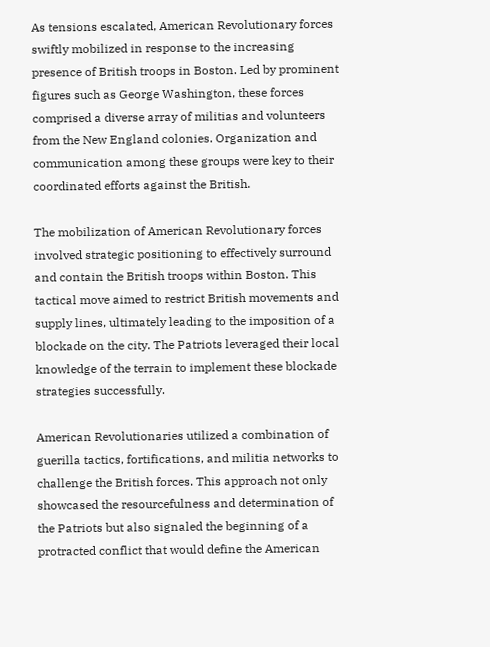As tensions escalated, American Revolutionary forces swiftly mobilized in response to the increasing presence of British troops in Boston. Led by prominent figures such as George Washington, these forces comprised a diverse array of militias and volunteers from the New England colonies. Organization and communication among these groups were key to their coordinated efforts against the British.

The mobilization of American Revolutionary forces involved strategic positioning to effectively surround and contain the British troops within Boston. This tactical move aimed to restrict British movements and supply lines, ultimately leading to the imposition of a blockade on the city. The Patriots leveraged their local knowledge of the terrain to implement these blockade strategies successfully.

American Revolutionaries utilized a combination of guerilla tactics, fortifications, and militia networks to challenge the British forces. This approach not only showcased the resourcefulness and determination of the Patriots but also signaled the beginning of a protracted conflict that would define the American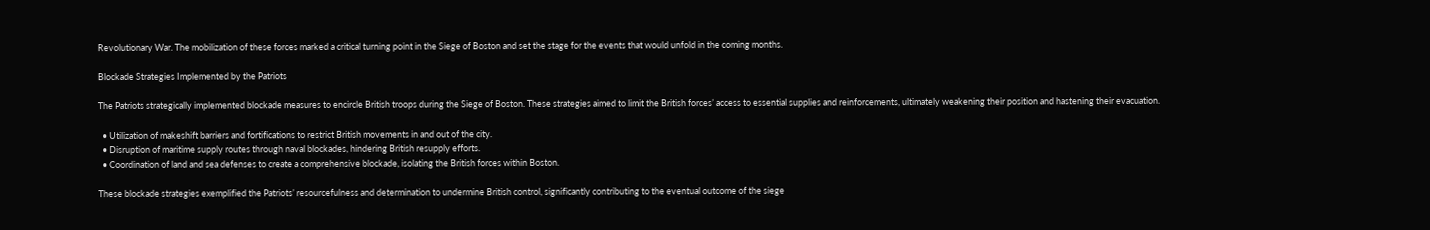Revolutionary War. The mobilization of these forces marked a critical turning point in the Siege of Boston and set the stage for the events that would unfold in the coming months.

Blockade Strategies Implemented by the Patriots

The Patriots strategically implemented blockade measures to encircle British troops during the Siege of Boston. These strategies aimed to limit the British forces’ access to essential supplies and reinforcements, ultimately weakening their position and hastening their evacuation.

  • Utilization of makeshift barriers and fortifications to restrict British movements in and out of the city.
  • Disruption of maritime supply routes through naval blockades, hindering British resupply efforts.
  • Coordination of land and sea defenses to create a comprehensive blockade, isolating the British forces within Boston.

These blockade strategies exemplified the Patriots’ resourcefulness and determination to undermine British control, significantly contributing to the eventual outcome of the siege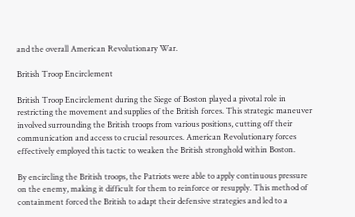and the overall American Revolutionary War.

British Troop Encirclement

British Troop Encirclement during the Siege of Boston played a pivotal role in restricting the movement and supplies of the British forces. This strategic maneuver involved surrounding the British troops from various positions, cutting off their communication and access to crucial resources. American Revolutionary forces effectively employed this tactic to weaken the British stronghold within Boston.

By encircling the British troops, the Patriots were able to apply continuous pressure on the enemy, making it difficult for them to reinforce or resupply. This method of containment forced the British to adapt their defensive strategies and led to a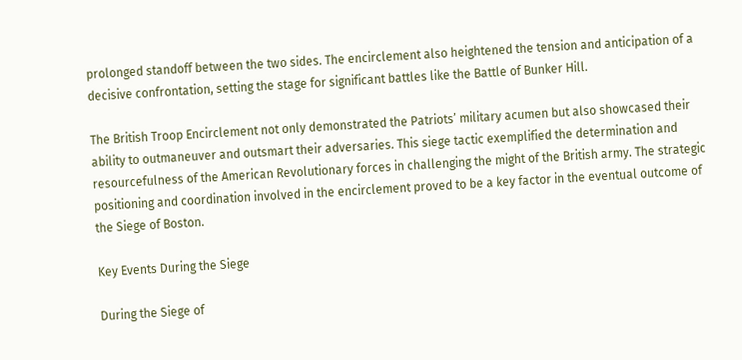prolonged standoff between the two sides. The encirclement also heightened the tension and anticipation of a decisive confrontation, setting the stage for significant battles like the Battle of Bunker Hill.

The British Troop Encirclement not only demonstrated the Patriots’ military acumen but also showcased their ability to outmaneuver and outsmart their adversaries. This siege tactic exemplified the determination and resourcefulness of the American Revolutionary forces in challenging the might of the British army. The strategic positioning and coordination involved in the encirclement proved to be a key factor in the eventual outcome of the Siege of Boston.

Key Events During the Siege

During the Siege of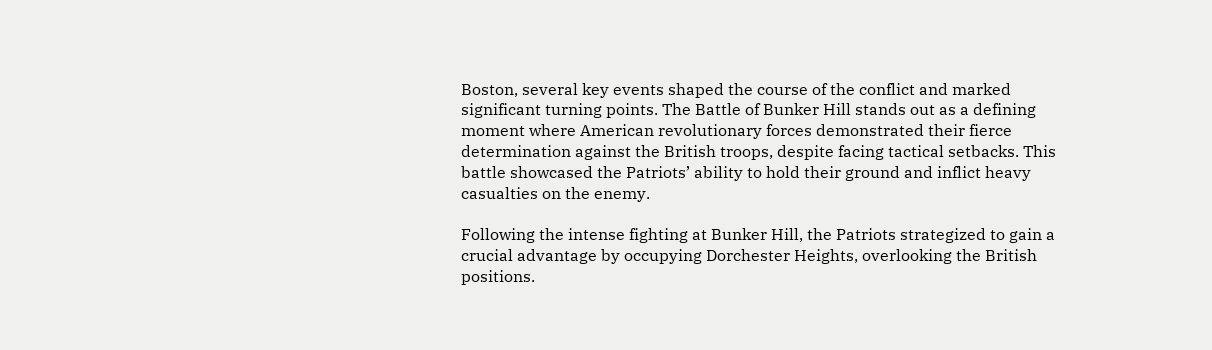Boston, several key events shaped the course of the conflict and marked significant turning points. The Battle of Bunker Hill stands out as a defining moment where American revolutionary forces demonstrated their fierce determination against the British troops, despite facing tactical setbacks. This battle showcased the Patriots’ ability to hold their ground and inflict heavy casualties on the enemy.

Following the intense fighting at Bunker Hill, the Patriots strategized to gain a crucial advantage by occupying Dorchester Heights, overlooking the British positions.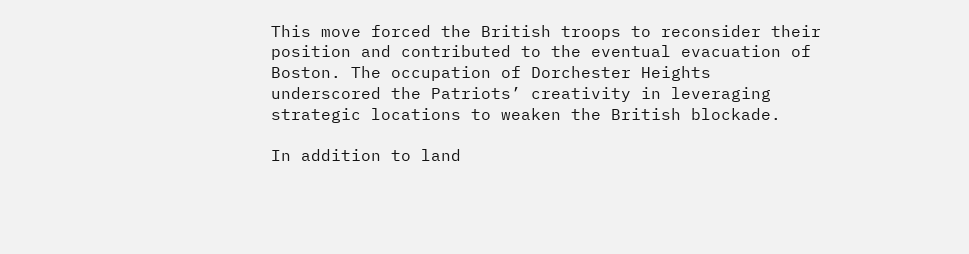This move forced the British troops to reconsider their position and contributed to the eventual evacuation of Boston. The occupation of Dorchester Heights underscored the Patriots’ creativity in leveraging strategic locations to weaken the British blockade.

In addition to land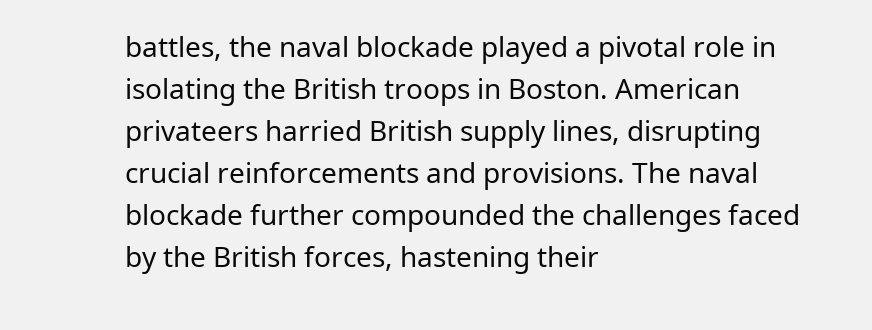battles, the naval blockade played a pivotal role in isolating the British troops in Boston. American privateers harried British supply lines, disrupting crucial reinforcements and provisions. The naval blockade further compounded the challenges faced by the British forces, hastening their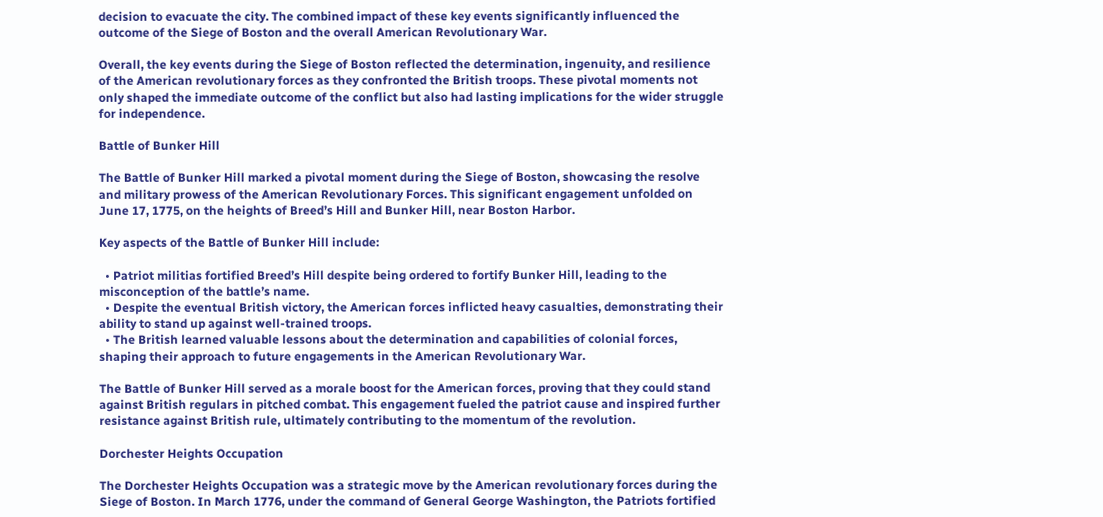decision to evacuate the city. The combined impact of these key events significantly influenced the outcome of the Siege of Boston and the overall American Revolutionary War.

Overall, the key events during the Siege of Boston reflected the determination, ingenuity, and resilience of the American revolutionary forces as they confronted the British troops. These pivotal moments not only shaped the immediate outcome of the conflict but also had lasting implications for the wider struggle for independence.

Battle of Bunker Hill

The Battle of Bunker Hill marked a pivotal moment during the Siege of Boston, showcasing the resolve and military prowess of the American Revolutionary Forces. This significant engagement unfolded on June 17, 1775, on the heights of Breed’s Hill and Bunker Hill, near Boston Harbor.

Key aspects of the Battle of Bunker Hill include:

  • Patriot militias fortified Breed’s Hill despite being ordered to fortify Bunker Hill, leading to the misconception of the battle’s name.
  • Despite the eventual British victory, the American forces inflicted heavy casualties, demonstrating their ability to stand up against well-trained troops.
  • The British learned valuable lessons about the determination and capabilities of colonial forces, shaping their approach to future engagements in the American Revolutionary War.

The Battle of Bunker Hill served as a morale boost for the American forces, proving that they could stand against British regulars in pitched combat. This engagement fueled the patriot cause and inspired further resistance against British rule, ultimately contributing to the momentum of the revolution.

Dorchester Heights Occupation

The Dorchester Heights Occupation was a strategic move by the American revolutionary forces during the Siege of Boston. In March 1776, under the command of General George Washington, the Patriots fortified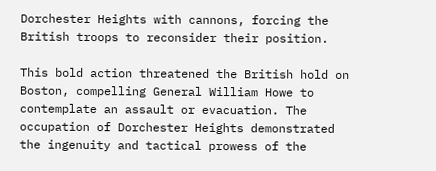Dorchester Heights with cannons, forcing the British troops to reconsider their position.

This bold action threatened the British hold on Boston, compelling General William Howe to contemplate an assault or evacuation. The occupation of Dorchester Heights demonstrated the ingenuity and tactical prowess of the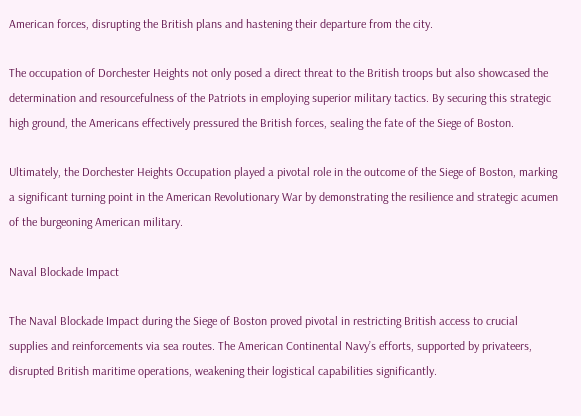American forces, disrupting the British plans and hastening their departure from the city.

The occupation of Dorchester Heights not only posed a direct threat to the British troops but also showcased the determination and resourcefulness of the Patriots in employing superior military tactics. By securing this strategic high ground, the Americans effectively pressured the British forces, sealing the fate of the Siege of Boston.

Ultimately, the Dorchester Heights Occupation played a pivotal role in the outcome of the Siege of Boston, marking a significant turning point in the American Revolutionary War by demonstrating the resilience and strategic acumen of the burgeoning American military.

Naval Blockade Impact

The Naval Blockade Impact during the Siege of Boston proved pivotal in restricting British access to crucial supplies and reinforcements via sea routes. The American Continental Navy’s efforts, supported by privateers, disrupted British maritime operations, weakening their logistical capabilities significantly.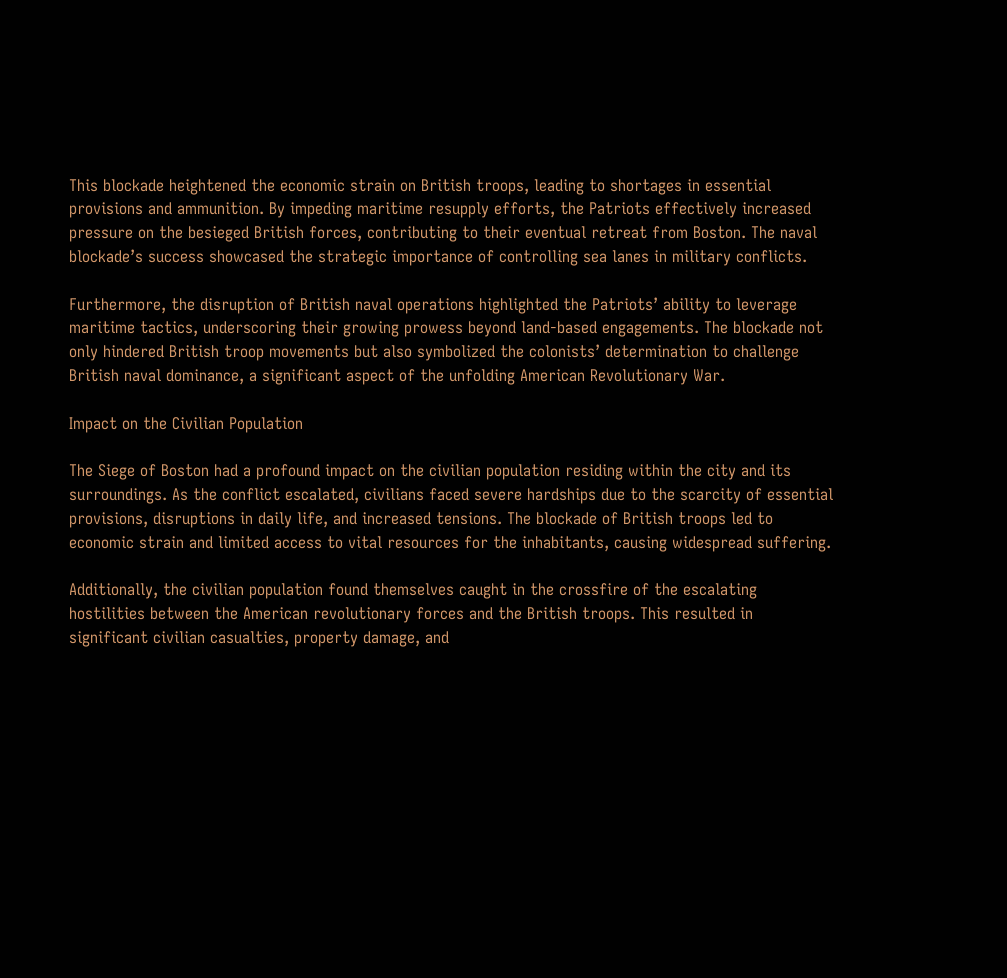This blockade heightened the economic strain on British troops, leading to shortages in essential provisions and ammunition. By impeding maritime resupply efforts, the Patriots effectively increased pressure on the besieged British forces, contributing to their eventual retreat from Boston. The naval blockade’s success showcased the strategic importance of controlling sea lanes in military conflicts.

Furthermore, the disruption of British naval operations highlighted the Patriots’ ability to leverage maritime tactics, underscoring their growing prowess beyond land-based engagements. The blockade not only hindered British troop movements but also symbolized the colonists’ determination to challenge British naval dominance, a significant aspect of the unfolding American Revolutionary War.

Impact on the Civilian Population

The Siege of Boston had a profound impact on the civilian population residing within the city and its surroundings. As the conflict escalated, civilians faced severe hardships due to the scarcity of essential provisions, disruptions in daily life, and increased tensions. The blockade of British troops led to economic strain and limited access to vital resources for the inhabitants, causing widespread suffering.

Additionally, the civilian population found themselves caught in the crossfire of the escalating hostilities between the American revolutionary forces and the British troops. This resulted in significant civilian casualties, property damage, and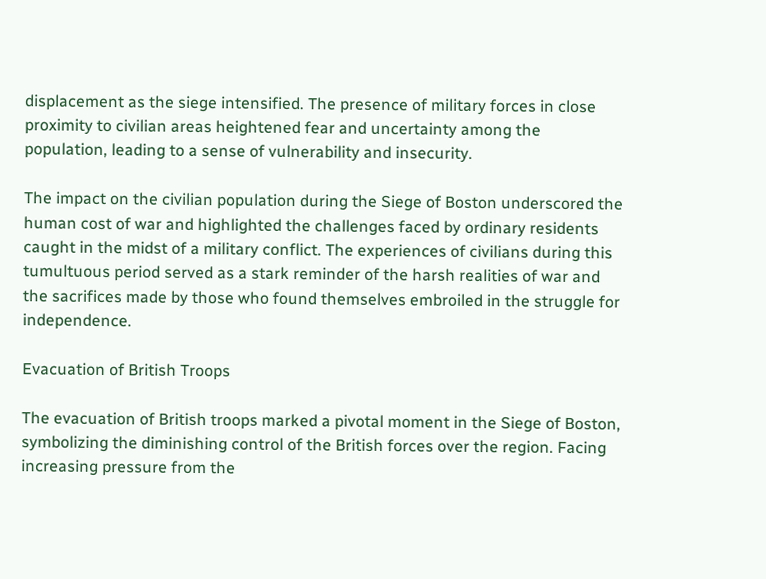displacement as the siege intensified. The presence of military forces in close proximity to civilian areas heightened fear and uncertainty among the population, leading to a sense of vulnerability and insecurity.

The impact on the civilian population during the Siege of Boston underscored the human cost of war and highlighted the challenges faced by ordinary residents caught in the midst of a military conflict. The experiences of civilians during this tumultuous period served as a stark reminder of the harsh realities of war and the sacrifices made by those who found themselves embroiled in the struggle for independence.

Evacuation of British Troops

The evacuation of British troops marked a pivotal moment in the Siege of Boston, symbolizing the diminishing control of the British forces over the region. Facing increasing pressure from the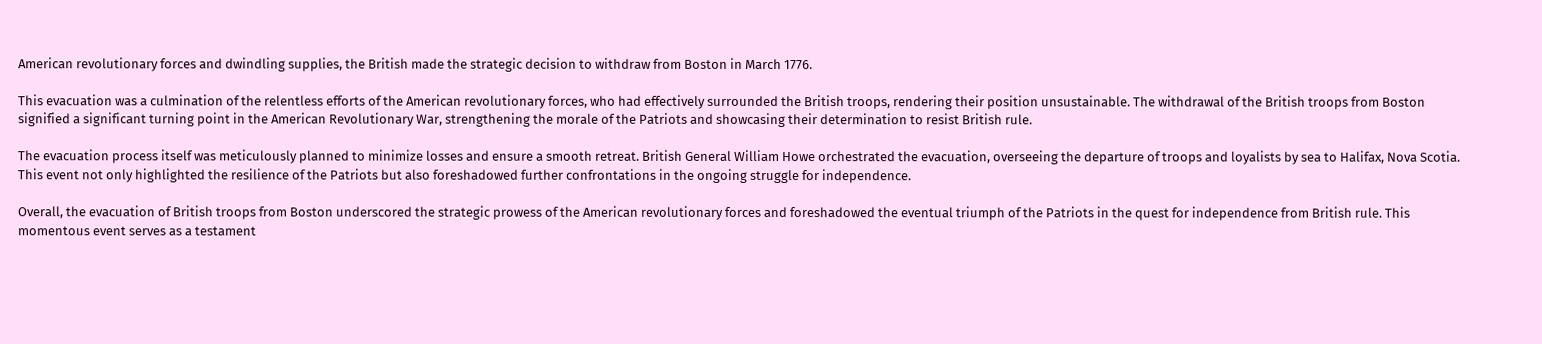American revolutionary forces and dwindling supplies, the British made the strategic decision to withdraw from Boston in March 1776.

This evacuation was a culmination of the relentless efforts of the American revolutionary forces, who had effectively surrounded the British troops, rendering their position unsustainable. The withdrawal of the British troops from Boston signified a significant turning point in the American Revolutionary War, strengthening the morale of the Patriots and showcasing their determination to resist British rule.

The evacuation process itself was meticulously planned to minimize losses and ensure a smooth retreat. British General William Howe orchestrated the evacuation, overseeing the departure of troops and loyalists by sea to Halifax, Nova Scotia. This event not only highlighted the resilience of the Patriots but also foreshadowed further confrontations in the ongoing struggle for independence.

Overall, the evacuation of British troops from Boston underscored the strategic prowess of the American revolutionary forces and foreshadowed the eventual triumph of the Patriots in the quest for independence from British rule. This momentous event serves as a testament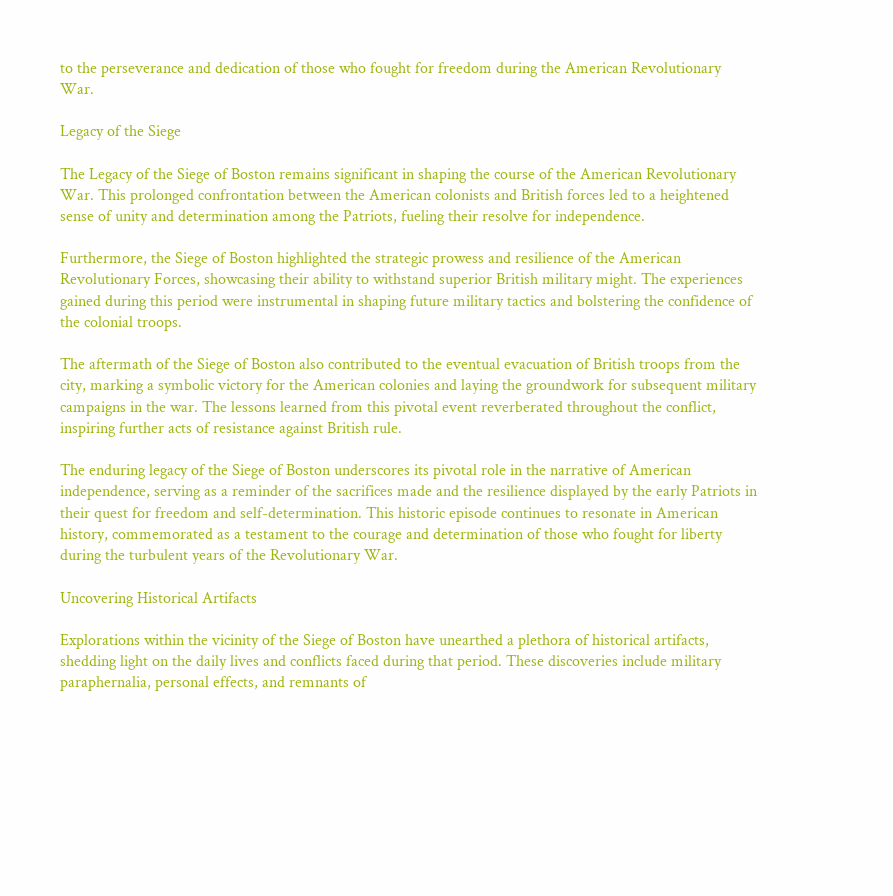to the perseverance and dedication of those who fought for freedom during the American Revolutionary War.

Legacy of the Siege

The Legacy of the Siege of Boston remains significant in shaping the course of the American Revolutionary War. This prolonged confrontation between the American colonists and British forces led to a heightened sense of unity and determination among the Patriots, fueling their resolve for independence.

Furthermore, the Siege of Boston highlighted the strategic prowess and resilience of the American Revolutionary Forces, showcasing their ability to withstand superior British military might. The experiences gained during this period were instrumental in shaping future military tactics and bolstering the confidence of the colonial troops.

The aftermath of the Siege of Boston also contributed to the eventual evacuation of British troops from the city, marking a symbolic victory for the American colonies and laying the groundwork for subsequent military campaigns in the war. The lessons learned from this pivotal event reverberated throughout the conflict, inspiring further acts of resistance against British rule.

The enduring legacy of the Siege of Boston underscores its pivotal role in the narrative of American independence, serving as a reminder of the sacrifices made and the resilience displayed by the early Patriots in their quest for freedom and self-determination. This historic episode continues to resonate in American history, commemorated as a testament to the courage and determination of those who fought for liberty during the turbulent years of the Revolutionary War.

Uncovering Historical Artifacts

Explorations within the vicinity of the Siege of Boston have unearthed a plethora of historical artifacts, shedding light on the daily lives and conflicts faced during that period. These discoveries include military paraphernalia, personal effects, and remnants of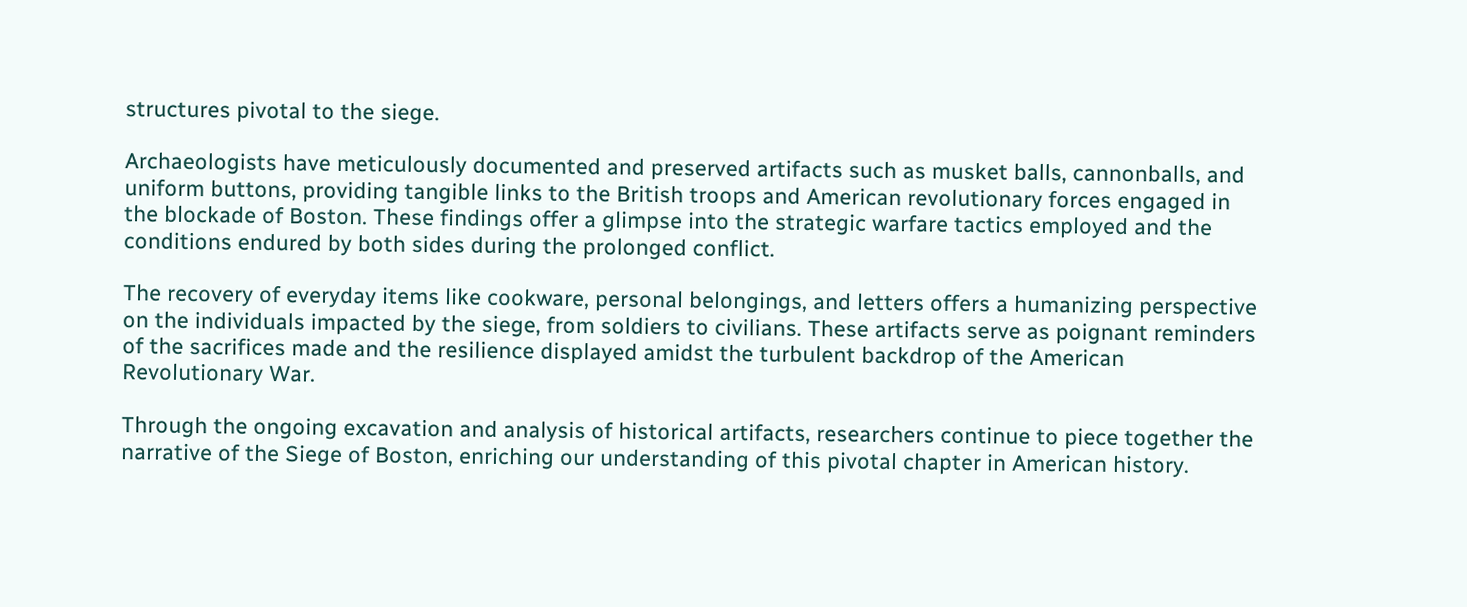structures pivotal to the siege.

Archaeologists have meticulously documented and preserved artifacts such as musket balls, cannonballs, and uniform buttons, providing tangible links to the British troops and American revolutionary forces engaged in the blockade of Boston. These findings offer a glimpse into the strategic warfare tactics employed and the conditions endured by both sides during the prolonged conflict.

The recovery of everyday items like cookware, personal belongings, and letters offers a humanizing perspective on the individuals impacted by the siege, from soldiers to civilians. These artifacts serve as poignant reminders of the sacrifices made and the resilience displayed amidst the turbulent backdrop of the American Revolutionary War.

Through the ongoing excavation and analysis of historical artifacts, researchers continue to piece together the narrative of the Siege of Boston, enriching our understanding of this pivotal chapter in American history.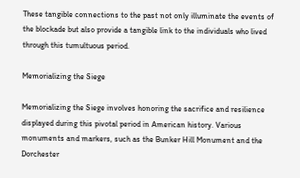These tangible connections to the past not only illuminate the events of the blockade but also provide a tangible link to the individuals who lived through this tumultuous period.

Memorializing the Siege

Memorializing the Siege involves honoring the sacrifice and resilience displayed during this pivotal period in American history. Various monuments and markers, such as the Bunker Hill Monument and the Dorchester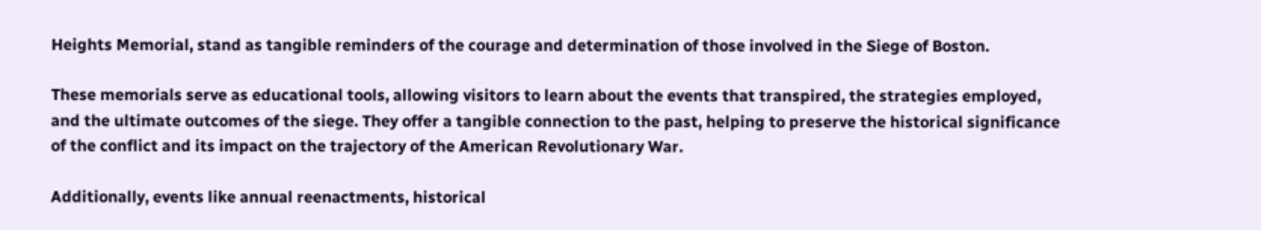Heights Memorial, stand as tangible reminders of the courage and determination of those involved in the Siege of Boston.

These memorials serve as educational tools, allowing visitors to learn about the events that transpired, the strategies employed, and the ultimate outcomes of the siege. They offer a tangible connection to the past, helping to preserve the historical significance of the conflict and its impact on the trajectory of the American Revolutionary War.

Additionally, events like annual reenactments, historical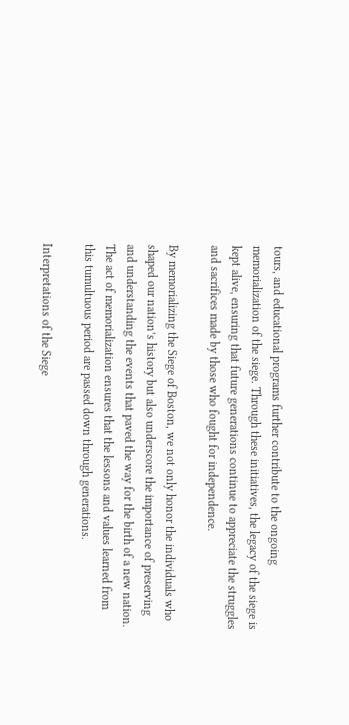tours, and educational programs further contribute to the ongoing memorialization of the siege. Through these initiatives, the legacy of the siege is kept alive, ensuring that future generations continue to appreciate the struggles and sacrifices made by those who fought for independence.

By memorializing the Siege of Boston, we not only honor the individuals who shaped our nation’s history but also underscore the importance of preserving and understanding the events that paved the way for the birth of a new nation. The act of memorialization ensures that the lessons and values learned from this tumultuous period are passed down through generations.

Interpretations of the Siege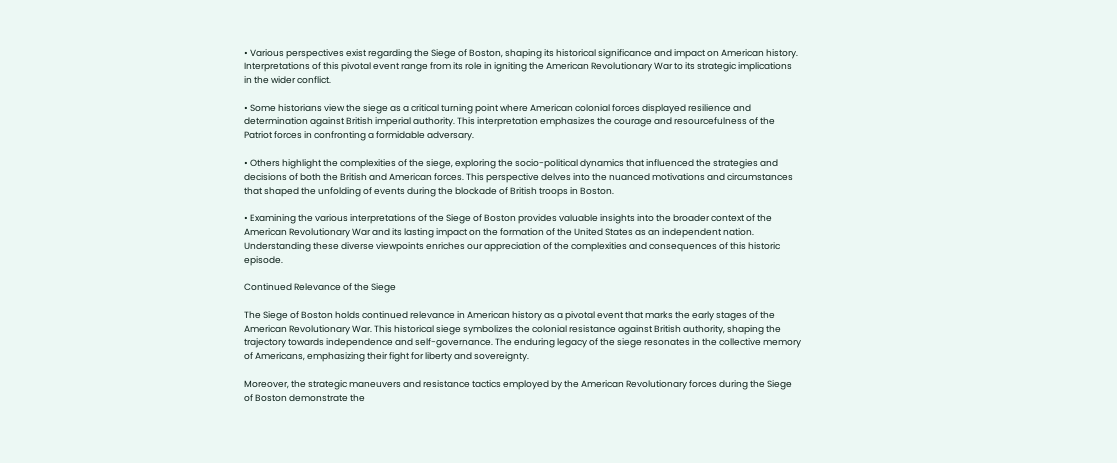• Various perspectives exist regarding the Siege of Boston, shaping its historical significance and impact on American history. Interpretations of this pivotal event range from its role in igniting the American Revolutionary War to its strategic implications in the wider conflict.

• Some historians view the siege as a critical turning point where American colonial forces displayed resilience and determination against British imperial authority. This interpretation emphasizes the courage and resourcefulness of the Patriot forces in confronting a formidable adversary.

• Others highlight the complexities of the siege, exploring the socio-political dynamics that influenced the strategies and decisions of both the British and American forces. This perspective delves into the nuanced motivations and circumstances that shaped the unfolding of events during the blockade of British troops in Boston.

• Examining the various interpretations of the Siege of Boston provides valuable insights into the broader context of the American Revolutionary War and its lasting impact on the formation of the United States as an independent nation. Understanding these diverse viewpoints enriches our appreciation of the complexities and consequences of this historic episode.

Continued Relevance of the Siege

The Siege of Boston holds continued relevance in American history as a pivotal event that marks the early stages of the American Revolutionary War. This historical siege symbolizes the colonial resistance against British authority, shaping the trajectory towards independence and self-governance. The enduring legacy of the siege resonates in the collective memory of Americans, emphasizing their fight for liberty and sovereignty.

Moreover, the strategic maneuvers and resistance tactics employed by the American Revolutionary forces during the Siege of Boston demonstrate the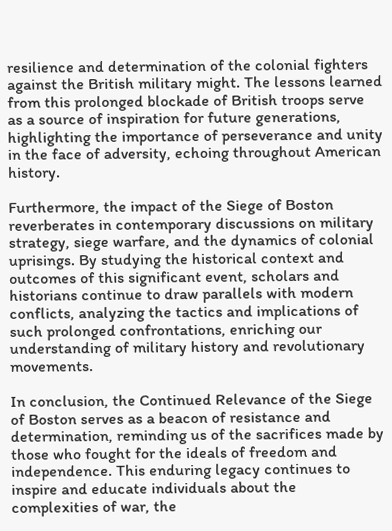resilience and determination of the colonial fighters against the British military might. The lessons learned from this prolonged blockade of British troops serve as a source of inspiration for future generations, highlighting the importance of perseverance and unity in the face of adversity, echoing throughout American history.

Furthermore, the impact of the Siege of Boston reverberates in contemporary discussions on military strategy, siege warfare, and the dynamics of colonial uprisings. By studying the historical context and outcomes of this significant event, scholars and historians continue to draw parallels with modern conflicts, analyzing the tactics and implications of such prolonged confrontations, enriching our understanding of military history and revolutionary movements.

In conclusion, the Continued Relevance of the Siege of Boston serves as a beacon of resistance and determination, reminding us of the sacrifices made by those who fought for the ideals of freedom and independence. This enduring legacy continues to inspire and educate individuals about the complexities of war, the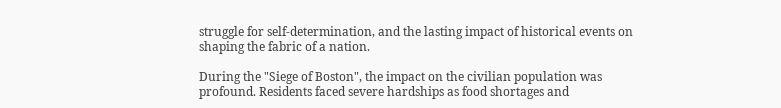struggle for self-determination, and the lasting impact of historical events on shaping the fabric of a nation.

During the "Siege of Boston", the impact on the civilian population was profound. Residents faced severe hardships as food shortages and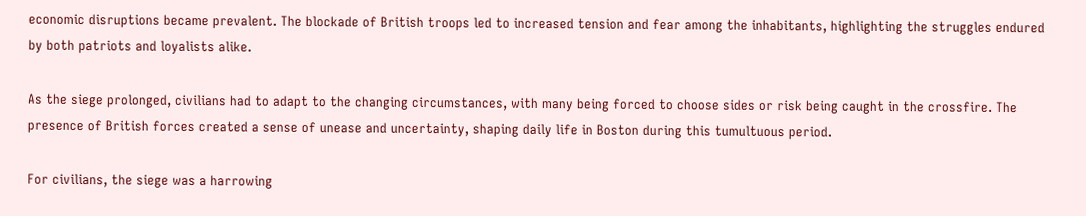economic disruptions became prevalent. The blockade of British troops led to increased tension and fear among the inhabitants, highlighting the struggles endured by both patriots and loyalists alike.

As the siege prolonged, civilians had to adapt to the changing circumstances, with many being forced to choose sides or risk being caught in the crossfire. The presence of British forces created a sense of unease and uncertainty, shaping daily life in Boston during this tumultuous period.

For civilians, the siege was a harrowing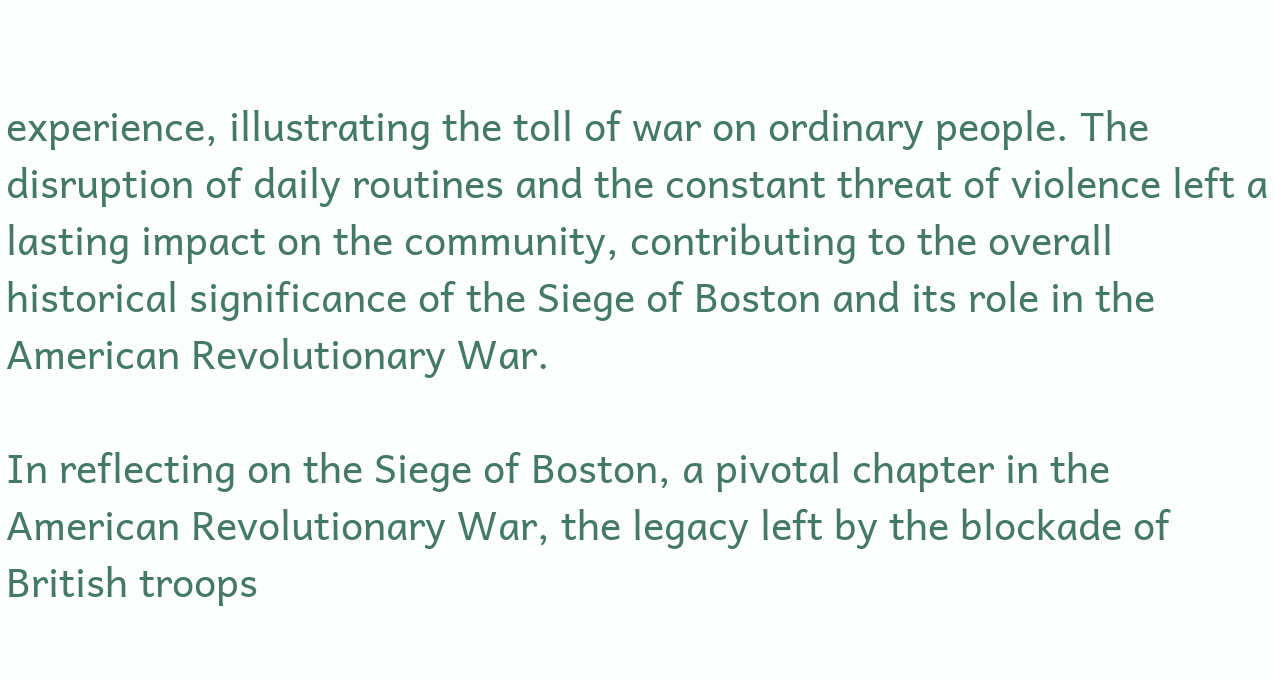experience, illustrating the toll of war on ordinary people. The disruption of daily routines and the constant threat of violence left a lasting impact on the community, contributing to the overall historical significance of the Siege of Boston and its role in the American Revolutionary War.

In reflecting on the Siege of Boston, a pivotal chapter in the American Revolutionary War, the legacy left by the blockade of British troops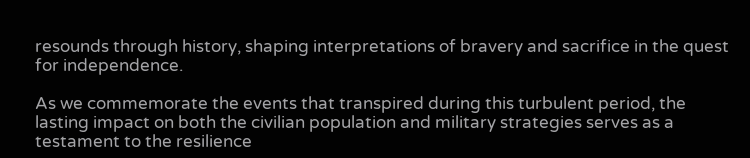resounds through history, shaping interpretations of bravery and sacrifice in the quest for independence.

As we commemorate the events that transpired during this turbulent period, the lasting impact on both the civilian population and military strategies serves as a testament to the resilience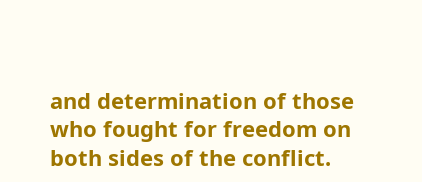and determination of those who fought for freedom on both sides of the conflict.